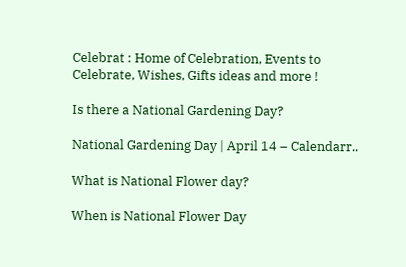Celebrat : Home of Celebration, Events to Celebrate, Wishes, Gifts ideas and more !

Is there a National Gardening Day?

National Gardening Day | April 14 – Calendarr..

What is National Flower day?

When is National Flower Day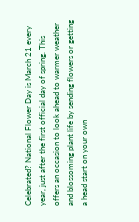Celebrated? National Flower Day is March 21 every year, just after the first official day of spring. This offers an occasion to look ahead to warmer weather and blossoming plant life by sending flowers or getting a head start on your own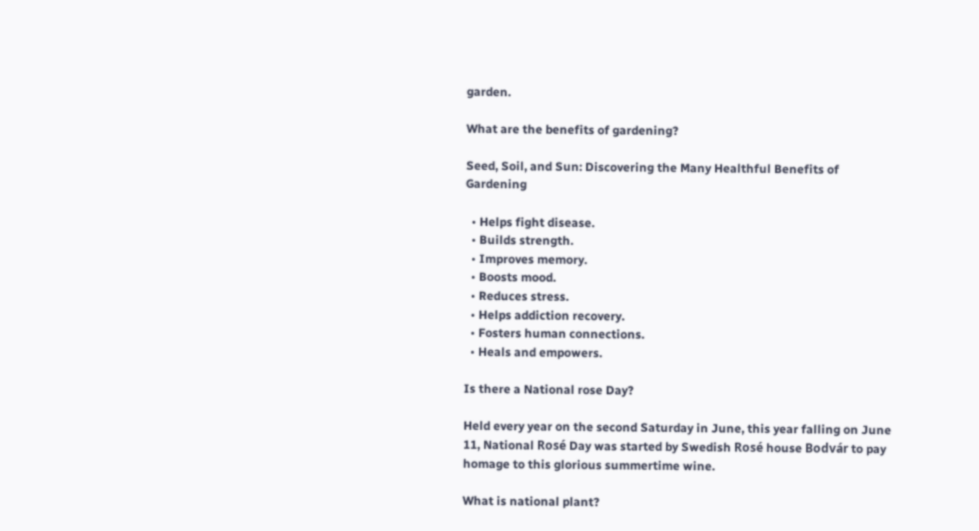garden.

What are the benefits of gardening?

Seed, Soil, and Sun: Discovering the Many Healthful Benefits of Gardening

  • Helps fight disease.
  • Builds strength.
  • Improves memory.
  • Boosts mood.
  • Reduces stress.
  • Helps addiction recovery.
  • Fosters human connections.
  • Heals and empowers.

Is there a National rose Day?

Held every year on the second Saturday in June, this year falling on June 11, National Rosé Day was started by Swedish Rosé house Bodvár to pay homage to this glorious summertime wine.

What is national plant?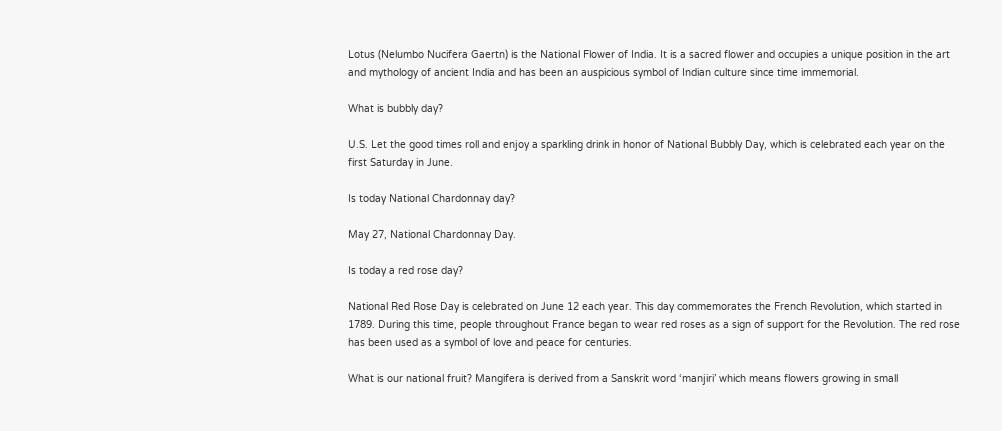Lotus (Nelumbo Nucifera Gaertn) is the National Flower of India. It is a sacred flower and occupies a unique position in the art and mythology of ancient India and has been an auspicious symbol of Indian culture since time immemorial.

What is bubbly day?

U.S. Let the good times roll and enjoy a sparkling drink in honor of National Bubbly Day, which is celebrated each year on the first Saturday in June.

Is today National Chardonnay day?

May 27, National Chardonnay Day.

Is today a red rose day?

National Red Rose Day is celebrated on June 12 each year. This day commemorates the French Revolution, which started in 1789. During this time, people throughout France began to wear red roses as a sign of support for the Revolution. The red rose has been used as a symbol of love and peace for centuries.

What is our national fruit? Mangifera is derived from a Sanskrit word ‘manjiri’ which means flowers growing in small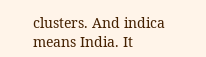clusters. And indica means India. It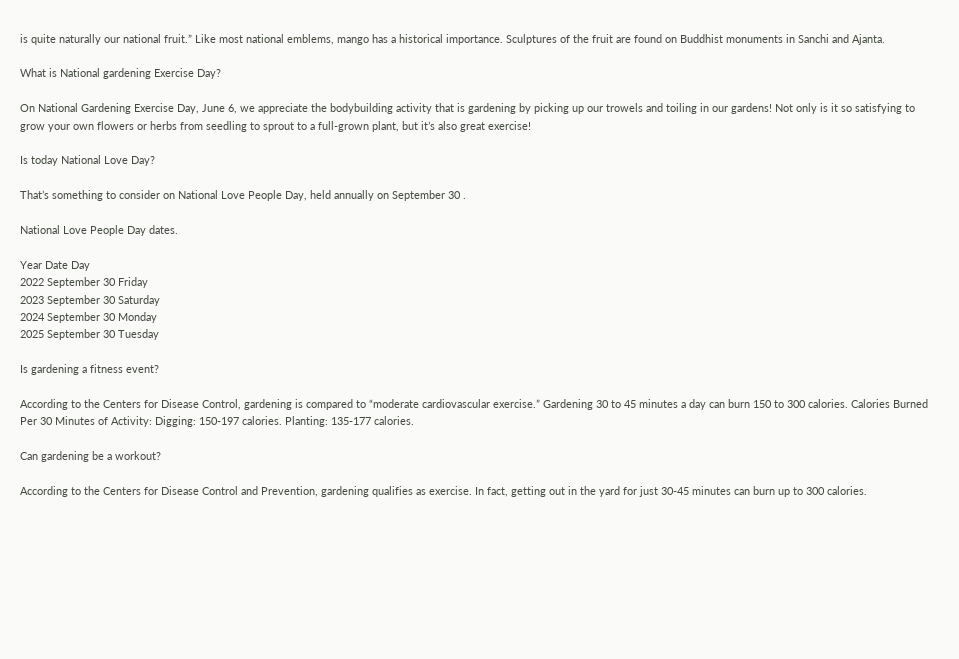is quite naturally our national fruit.” Like most national emblems, mango has a historical importance. Sculptures of the fruit are found on Buddhist monuments in Sanchi and Ajanta.

What is National gardening Exercise Day?

On National Gardening Exercise Day, June 6, we appreciate the bodybuilding activity that is gardening by picking up our trowels and toiling in our gardens! Not only is it so satisfying to grow your own flowers or herbs from seedling to sprout to a full-grown plant, but it’s also great exercise!

Is today National Love Day?

That’s something to consider on National Love People Day, held annually on September 30 .

National Love People Day dates.

Year Date Day
2022 September 30 Friday
2023 September 30 Saturday
2024 September 30 Monday
2025 September 30 Tuesday

Is gardening a fitness event?

According to the Centers for Disease Control, gardening is compared to “moderate cardiovascular exercise.” Gardening 30 to 45 minutes a day can burn 150 to 300 calories. Calories Burned Per 30 Minutes of Activity: Digging: 150-197 calories. Planting: 135-177 calories.

Can gardening be a workout?

According to the Centers for Disease Control and Prevention, gardening qualifies as exercise. In fact, getting out in the yard for just 30-45 minutes can burn up to 300 calories.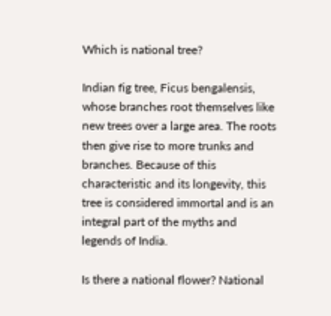Which is national tree?

Indian fig tree, Ficus bengalensis, whose branches root themselves like new trees over a large area. The roots then give rise to more trunks and branches. Because of this characteristic and its longevity, this tree is considered immortal and is an integral part of the myths and legends of India.

Is there a national flower? National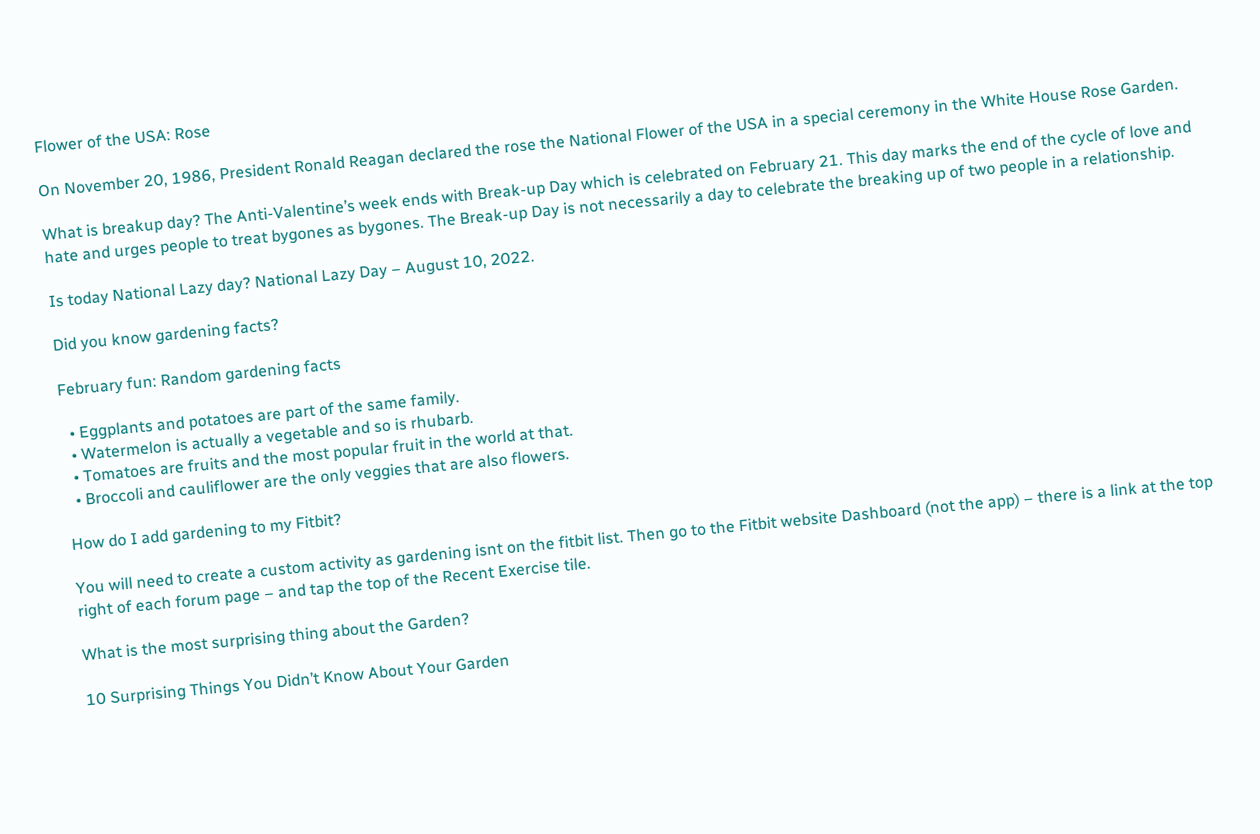Flower of the USA: Rose

On November 20, 1986, President Ronald Reagan declared the rose the National Flower of the USA in a special ceremony in the White House Rose Garden.

What is breakup day? The Anti-Valentine’s week ends with Break-up Day which is celebrated on February 21. This day marks the end of the cycle of love and hate and urges people to treat bygones as bygones. The Break-up Day is not necessarily a day to celebrate the breaking up of two people in a relationship.

Is today National Lazy day? National Lazy Day – August 10, 2022.

Did you know gardening facts?

February fun: Random gardening facts

  • Eggplants and potatoes are part of the same family.
  • Watermelon is actually a vegetable and so is rhubarb.
  • Tomatoes are fruits and the most popular fruit in the world at that.
  • Broccoli and cauliflower are the only veggies that are also flowers.

How do I add gardening to my Fitbit?

You will need to create a custom activity as gardening isnt on the fitbit list. Then go to the Fitbit website Dashboard (not the app) – there is a link at the top right of each forum page – and tap the top of the Recent Exercise tile.

What is the most surprising thing about the Garden?

10 Surprising Things You Didn’t Know About Your Garden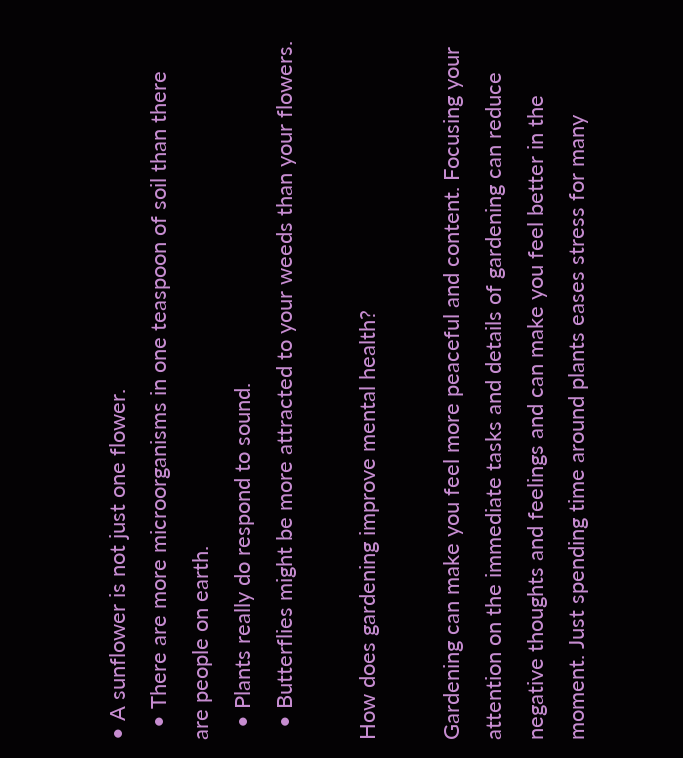• A sunflower is not just one flower.
  • There are more microorganisms in one teaspoon of soil than there are people on earth.
  • Plants really do respond to sound.
  • Butterflies might be more attracted to your weeds than your flowers.

How does gardening improve mental health?

Gardening can make you feel more peaceful and content. Focusing your attention on the immediate tasks and details of gardening can reduce negative thoughts and feelings and can make you feel better in the moment. Just spending time around plants eases stress for many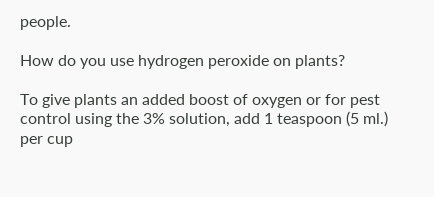people.

How do you use hydrogen peroxide on plants?

To give plants an added boost of oxygen or for pest control using the 3% solution, add 1 teaspoon (5 ml.) per cup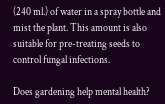(240 ml.) of water in a spray bottle and mist the plant. This amount is also suitable for pre-treating seeds to control fungal infections.

Does gardening help mental health?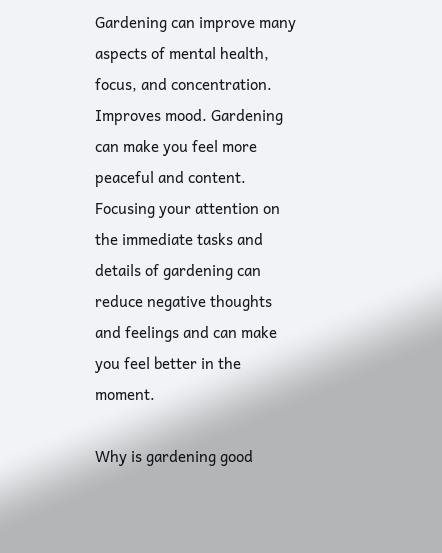Gardening can improve many aspects of mental health, focus, and concentration. Improves mood. Gardening can make you feel more peaceful and content. Focusing your attention on the immediate tasks and details of gardening can reduce negative thoughts and feelings and can make you feel better in the moment.

Why is gardening good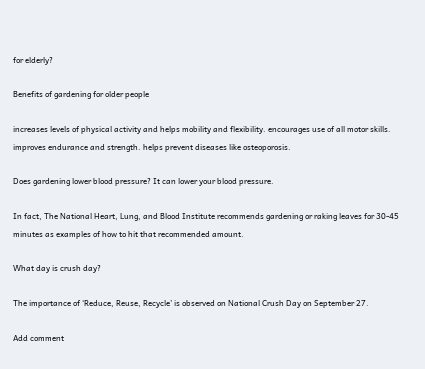for elderly?

Benefits of gardening for older people

increases levels of physical activity and helps mobility and flexibility. encourages use of all motor skills. improves endurance and strength. helps prevent diseases like osteoporosis.

Does gardening lower blood pressure? It can lower your blood pressure.

In fact, The National Heart, Lung, and Blood Institute recommends gardening or raking leaves for 30-45 minutes as examples of how to hit that recommended amount.

What day is crush day?

The importance of ‘Reduce, Reuse, Recycle’ is observed on National Crush Day on September 27.

Add comment